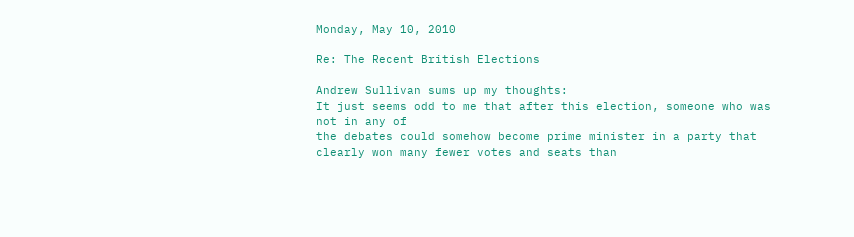Monday, May 10, 2010

Re: The Recent British Elections

Andrew Sullivan sums up my thoughts:
It just seems odd to me that after this election, someone who was not in any of
the debates could somehow become prime minister in a party that clearly won many fewer votes and seats than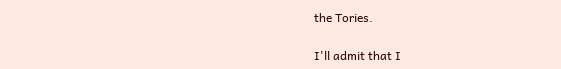the Tories.

I'll admit that I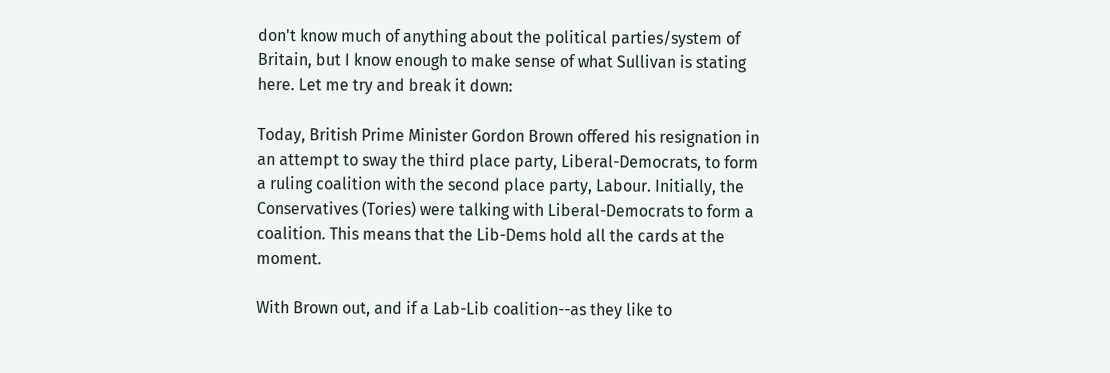don't know much of anything about the political parties/system of Britain, but I know enough to make sense of what Sullivan is stating here. Let me try and break it down:

Today, British Prime Minister Gordon Brown offered his resignation in an attempt to sway the third place party, Liberal-Democrats, to form a ruling coalition with the second place party, Labour. Initially, the Conservatives (Tories) were talking with Liberal-Democrats to form a coalition. This means that the Lib-Dems hold all the cards at the moment.

With Brown out, and if a Lab-Lib coalition--as they like to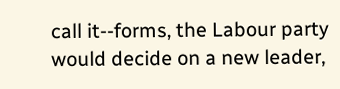call it--forms, the Labour party would decide on a new leader,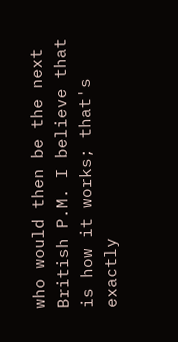who would then be the next British P.M. I believe that is how it works; that's exactly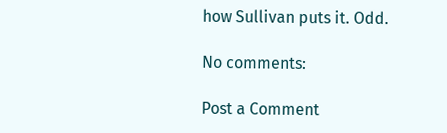how Sullivan puts it. Odd.

No comments:

Post a Comment